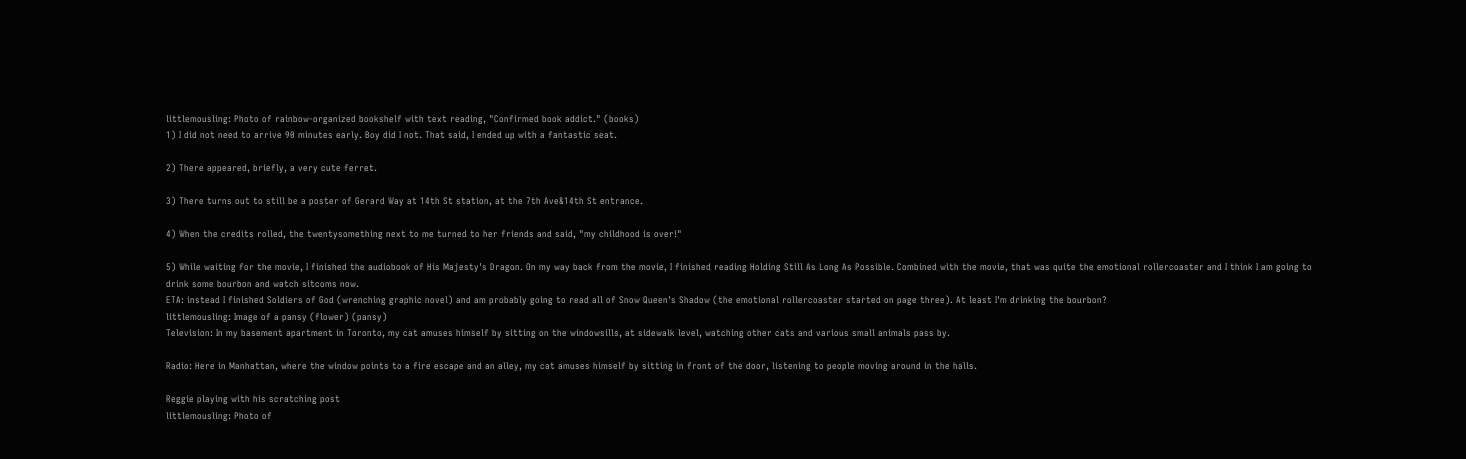littlemousling: Photo of rainbow-organized bookshelf with text reading, "Confirmed book addict." (books)
1) I did not need to arrive 90 minutes early. Boy did I not. That said, I ended up with a fantastic seat.

2) There appeared, briefly, a very cute ferret.

3) There turns out to still be a poster of Gerard Way at 14th St station, at the 7th Ave&14th St entrance.

4) When the credits rolled, the twentysomething next to me turned to her friends and said, "my childhood is over!"

5) While waiting for the movie, I finished the audiobook of His Majesty's Dragon. On my way back from the movie, I finished reading Holding Still As Long As Possible. Combined with the movie, that was quite the emotional rollercoaster and I think I am going to drink some bourbon and watch sitcoms now.
ETA: instead I finished Soldiers of God (wrenching graphic novel) and am probably going to read all of Snow Queen's Shadow (the emotional rollercoaster started on page three). At least I'm drinking the bourbon?
littlemousling: Image of a pansy (flower) (pansy)
Television: In my basement apartment in Toronto, my cat amuses himself by sitting on the windowsills, at sidewalk level, watching other cats and various small animals pass by.

Radio: Here in Manhattan, where the window points to a fire escape and an alley, my cat amuses himself by sitting in front of the door, listening to people moving around in the halls.

Reggie playing with his scratching post
littlemousling: Photo of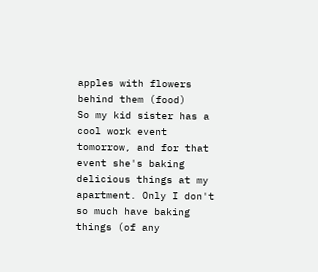apples with flowers behind them (food)
So my kid sister has a cool work event tomorrow, and for that event she's baking delicious things at my apartment. Only I don't so much have baking things (of any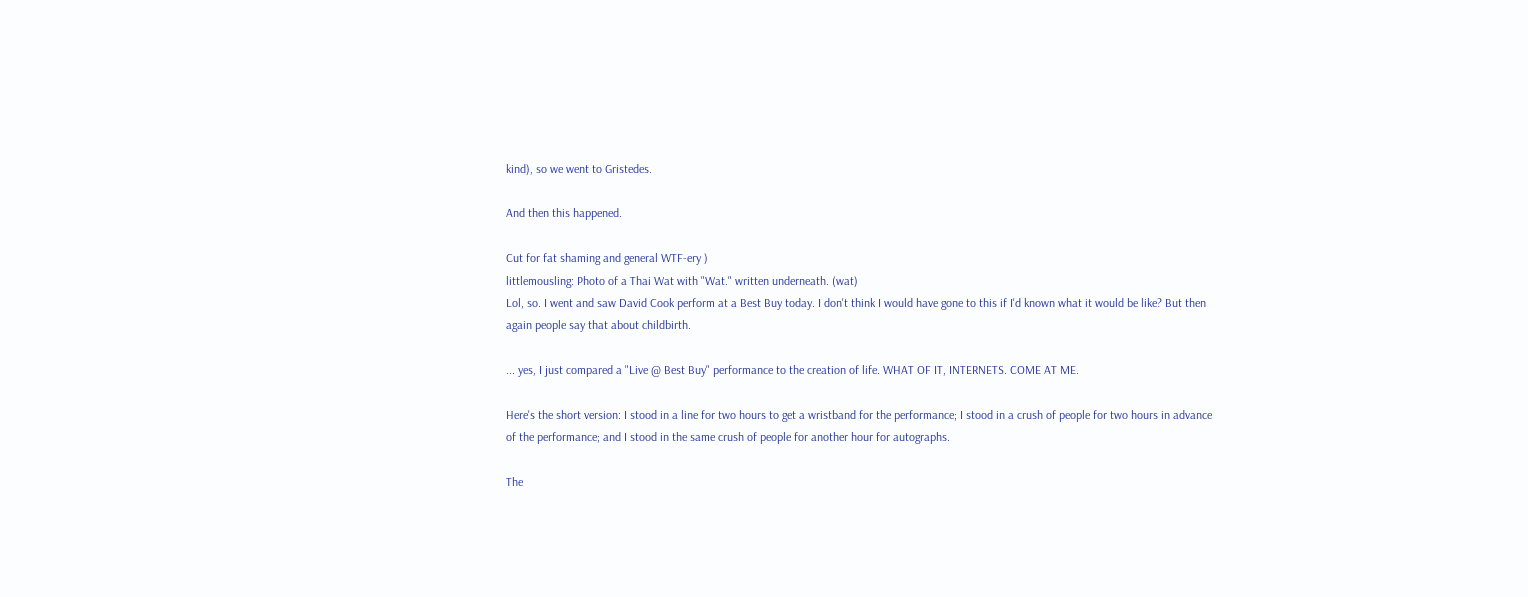kind), so we went to Gristedes.

And then this happened.

Cut for fat shaming and general WTF-ery )
littlemousling: Photo of a Thai Wat with "Wat." written underneath. (wat)
Lol, so. I went and saw David Cook perform at a Best Buy today. I don't think I would have gone to this if I'd known what it would be like? But then again people say that about childbirth.

... yes, I just compared a "Live @ Best Buy" performance to the creation of life. WHAT OF IT, INTERNETS. COME AT ME.

Here's the short version: I stood in a line for two hours to get a wristband for the performance; I stood in a crush of people for two hours in advance of the performance; and I stood in the same crush of people for another hour for autographs.

The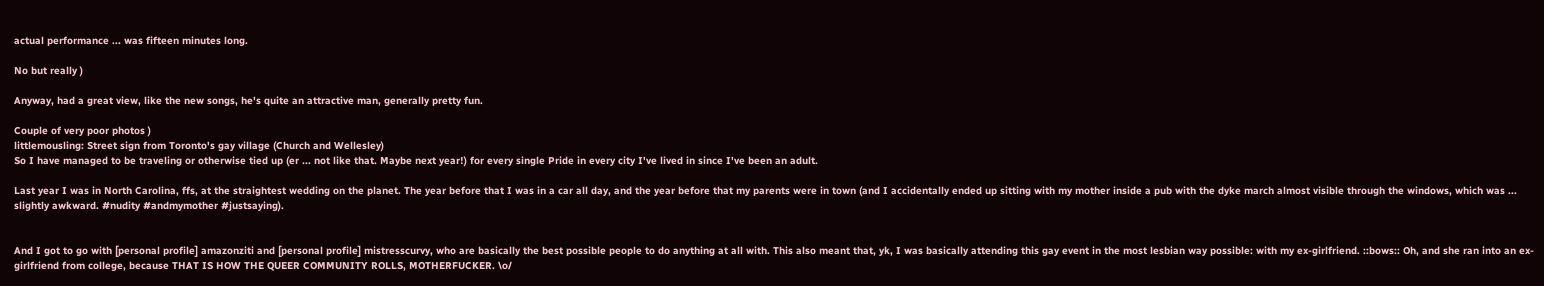actual performance ... was fifteen minutes long.

No but really )

Anyway, had a great view, like the new songs, he's quite an attractive man, generally pretty fun.

Couple of very poor photos )
littlemousling: Street sign from Toronto's gay village (Church and Wellesley)
So I have managed to be traveling or otherwise tied up (er ... not like that. Maybe next year!) for every single Pride in every city I've lived in since I've been an adult.

Last year I was in North Carolina, ffs, at the straightest wedding on the planet. The year before that I was in a car all day, and the year before that my parents were in town (and I accidentally ended up sitting with my mother inside a pub with the dyke march almost visible through the windows, which was ... slightly awkward. #nudity #andmymother #justsaying).


And I got to go with [personal profile] amazonziti and [personal profile] mistresscurvy, who are basically the best possible people to do anything at all with. This also meant that, yk, I was basically attending this gay event in the most lesbian way possible: with my ex-girlfriend. ::bows:: Oh, and she ran into an ex-girlfriend from college, because THAT IS HOW THE QUEER COMMUNITY ROLLS, MOTHERFUCKER. \o/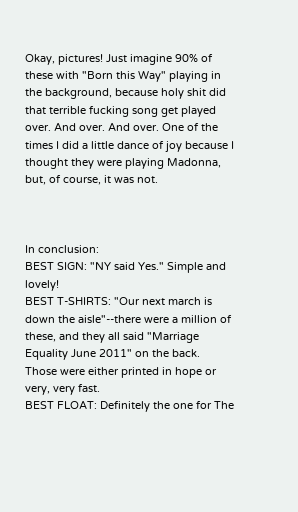Okay, pictures! Just imagine 90% of these with "Born this Way" playing in the background, because holy shit did that terrible fucking song get played over. And over. And over. One of the times I did a little dance of joy because I thought they were playing Madonna, but, of course, it was not.



In conclusion:
BEST SIGN: "NY said Yes." Simple and lovely!
BEST T-SHIRTS: "Our next march is down the aisle"--there were a million of these, and they all said "Marriage Equality June 2011" on the back. Those were either printed in hope or very, very fast.
BEST FLOAT: Definitely the one for The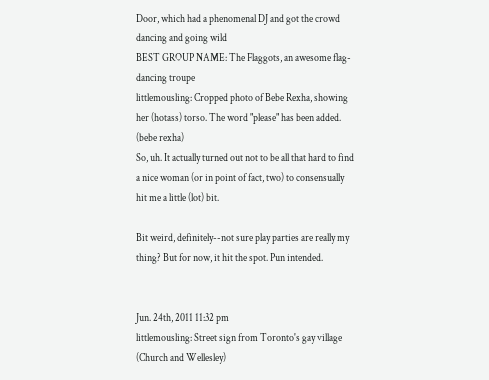Door, which had a phenomenal DJ and got the crowd dancing and going wild
BEST GROUP NAME: The Flaggots, an awesome flag-dancing troupe
littlemousling: Cropped photo of Bebe Rexha, showing her (hotass) torso. The word "please" has been added. (bebe rexha)
So, uh. It actually turned out not to be all that hard to find a nice woman (or in point of fact, two) to consensually hit me a little (lot) bit.

Bit weird, definitely--not sure play parties are really my thing? But for now, it hit the spot. Pun intended.


Jun. 24th, 2011 11:32 pm
littlemousling: Street sign from Toronto's gay village (Church and Wellesley)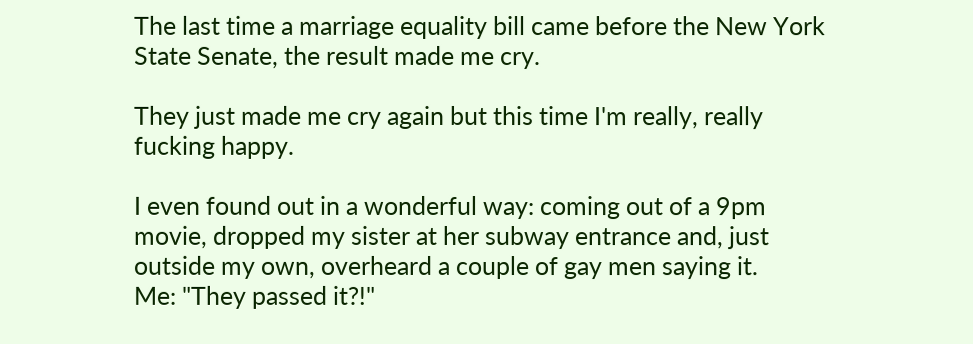The last time a marriage equality bill came before the New York State Senate, the result made me cry.

They just made me cry again but this time I'm really, really fucking happy.

I even found out in a wonderful way: coming out of a 9pm movie, dropped my sister at her subway entrance and, just outside my own, overheard a couple of gay men saying it.
Me: "They passed it?!"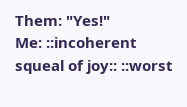Them: "Yes!"
Me: ::incoherent squeal of joy:: ::worst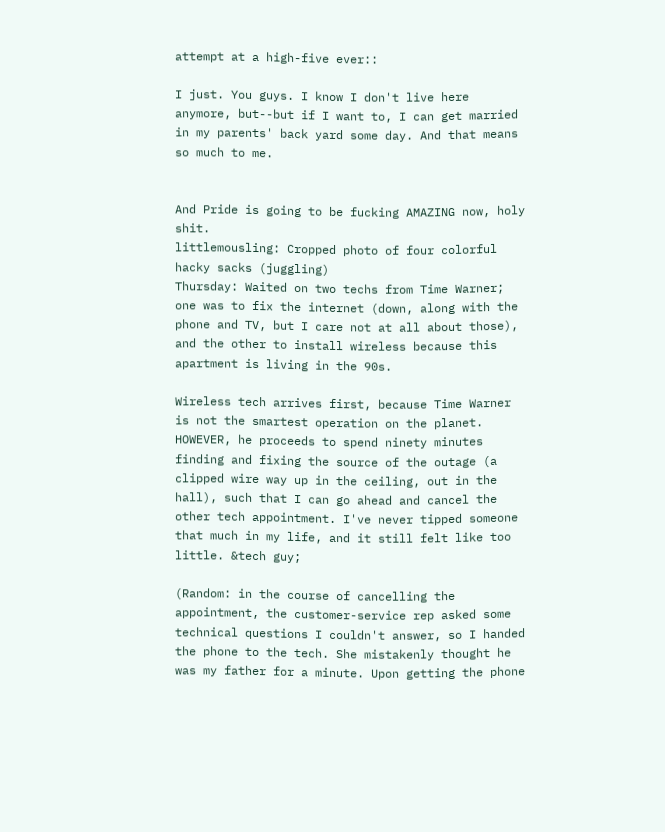attempt at a high-five ever::

I just. You guys. I know I don't live here anymore, but--but if I want to, I can get married in my parents' back yard some day. And that means so much to me.


And Pride is going to be fucking AMAZING now, holy shit.
littlemousling: Cropped photo of four colorful hacky sacks (juggling)
Thursday: Waited on two techs from Time Warner; one was to fix the internet (down, along with the phone and TV, but I care not at all about those), and the other to install wireless because this apartment is living in the 90s.

Wireless tech arrives first, because Time Warner is not the smartest operation on the planet. HOWEVER, he proceeds to spend ninety minutes finding and fixing the source of the outage (a clipped wire way up in the ceiling, out in the hall), such that I can go ahead and cancel the other tech appointment. I've never tipped someone that much in my life, and it still felt like too little. &tech guy;

(Random: in the course of cancelling the appointment, the customer-service rep asked some technical questions I couldn't answer, so I handed the phone to the tech. She mistakenly thought he was my father for a minute. Upon getting the phone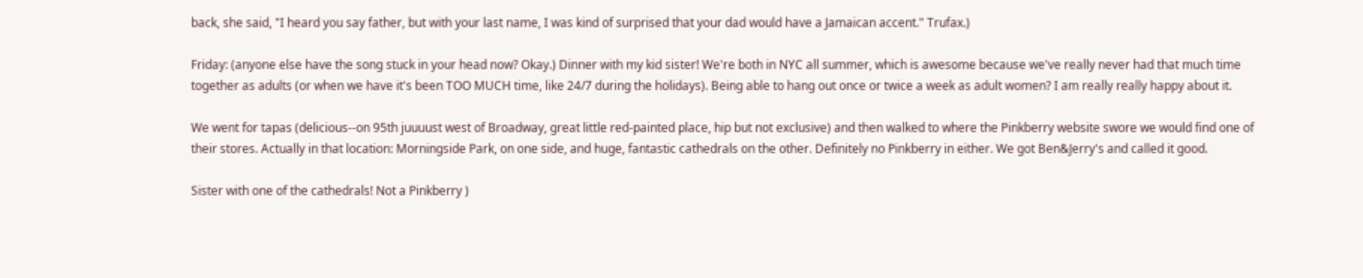back, she said, "I heard you say father, but with your last name, I was kind of surprised that your dad would have a Jamaican accent." Trufax.)

Friday: (anyone else have the song stuck in your head now? Okay.) Dinner with my kid sister! We're both in NYC all summer, which is awesome because we've really never had that much time together as adults (or when we have it's been TOO MUCH time, like 24/7 during the holidays). Being able to hang out once or twice a week as adult women? I am really really happy about it.

We went for tapas (delicious--on 95th juuuust west of Broadway, great little red-painted place, hip but not exclusive) and then walked to where the Pinkberry website swore we would find one of their stores. Actually in that location: Morningside Park, on one side, and huge, fantastic cathedrals on the other. Definitely no Pinkberry in either. We got Ben&Jerry's and called it good.

Sister with one of the cathedrals! Not a Pinkberry )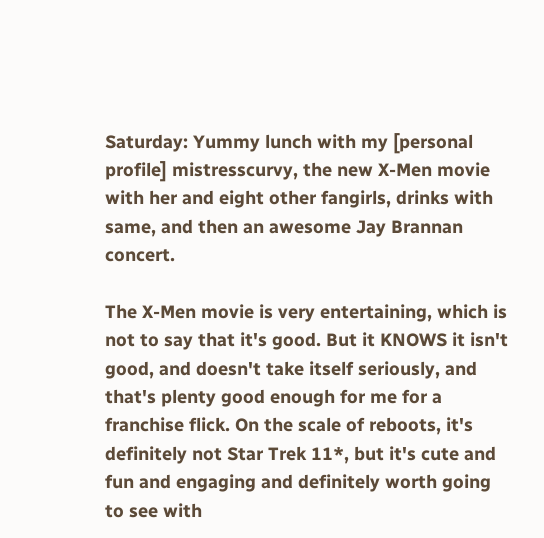Saturday: Yummy lunch with my [personal profile] mistresscurvy, the new X-Men movie with her and eight other fangirls, drinks with same, and then an awesome Jay Brannan concert.

The X-Men movie is very entertaining, which is not to say that it's good. But it KNOWS it isn't good, and doesn't take itself seriously, and that's plenty good enough for me for a franchise flick. On the scale of reboots, it's definitely not Star Trek 11*, but it's cute and fun and engaging and definitely worth going to see with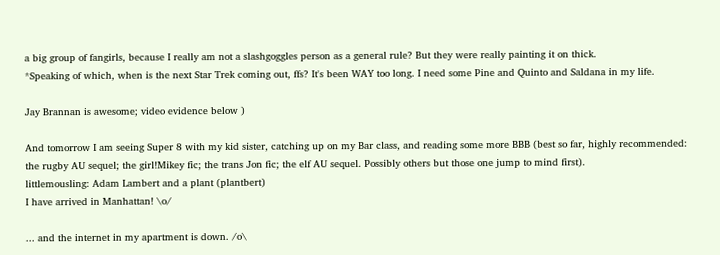a big group of fangirls, because I really am not a slashgoggles person as a general rule? But they were really painting it on thick.
*Speaking of which, when is the next Star Trek coming out, ffs? It's been WAY too long. I need some Pine and Quinto and Saldana in my life.

Jay Brannan is awesome; video evidence below )

And tomorrow I am seeing Super 8 with my kid sister, catching up on my Bar class, and reading some more BBB (best so far, highly recommended: the rugby AU sequel; the girl!Mikey fic; the trans Jon fic; the elf AU sequel. Possibly others but those one jump to mind first).
littlemousling: Adam Lambert and a plant (plantbert)
I have arrived in Manhattan! \o/

... and the internet in my apartment is down. /o\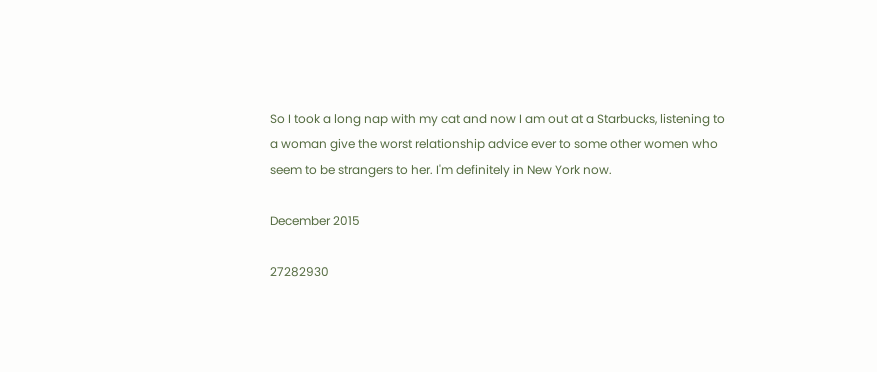So I took a long nap with my cat and now I am out at a Starbucks, listening to a woman give the worst relationship advice ever to some other women who seem to be strangers to her. I'm definitely in New York now.

December 2015

27282930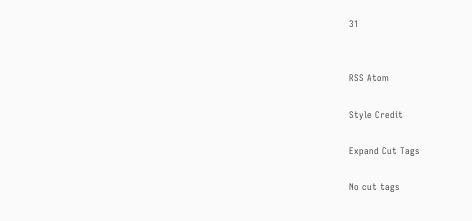31


RSS Atom

Style Credit

Expand Cut Tags

No cut tags